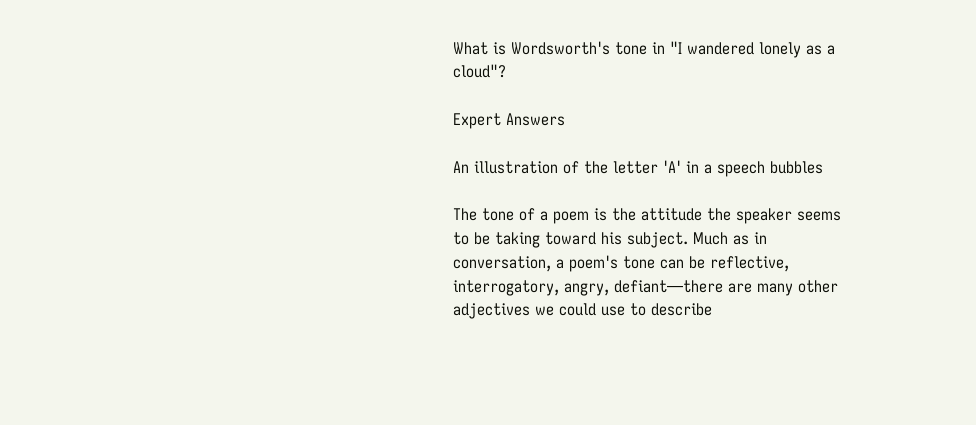What is Wordsworth's tone in "I wandered lonely as a cloud"?

Expert Answers

An illustration of the letter 'A' in a speech bubbles

The tone of a poem is the attitude the speaker seems to be taking toward his subject. Much as in conversation, a poem's tone can be reflective, interrogatory, angry, defiant—there are many other adjectives we could use to describe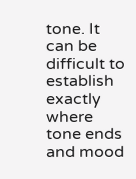tone. It can be difficult to establish exactly where tone ends and mood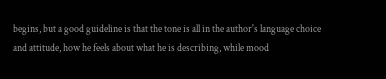begins, but a good guideline is that the tone is all in the author's language choice and attitude, how he feels about what he is describing, while mood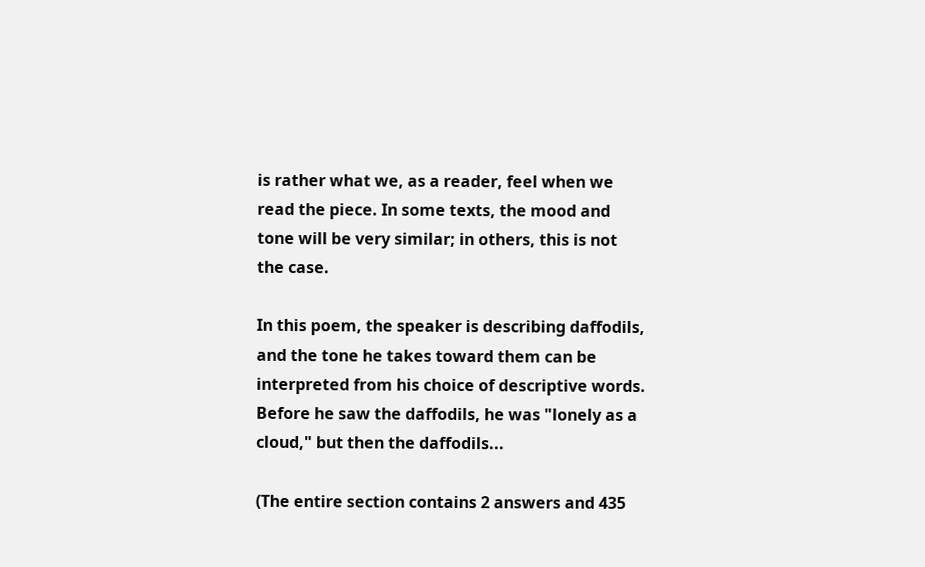is rather what we, as a reader, feel when we read the piece. In some texts, the mood and tone will be very similar; in others, this is not the case.

In this poem, the speaker is describing daffodils, and the tone he takes toward them can be interpreted from his choice of descriptive words. Before he saw the daffodils, he was "lonely as a cloud," but then the daffodils...

(The entire section contains 2 answers and 435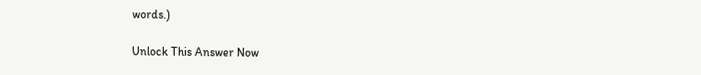words.)

Unlock This Answer Now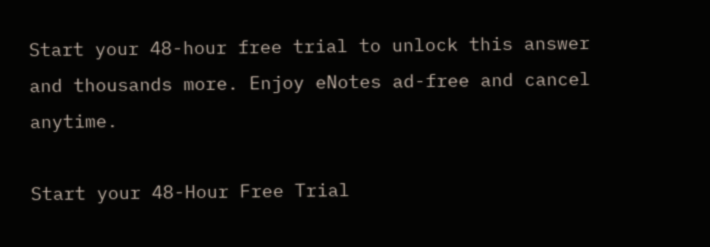Start your 48-hour free trial to unlock this answer and thousands more. Enjoy eNotes ad-free and cancel anytime.

Start your 48-Hour Free Trial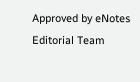Approved by eNotes Editorial Team